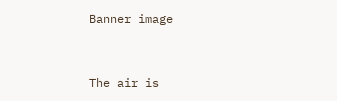Banner image


The air is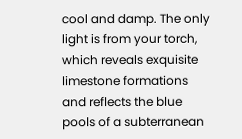cool and damp. The only light is from your torch, which reveals exquisite limestone formations and reflects the blue pools of a subterranean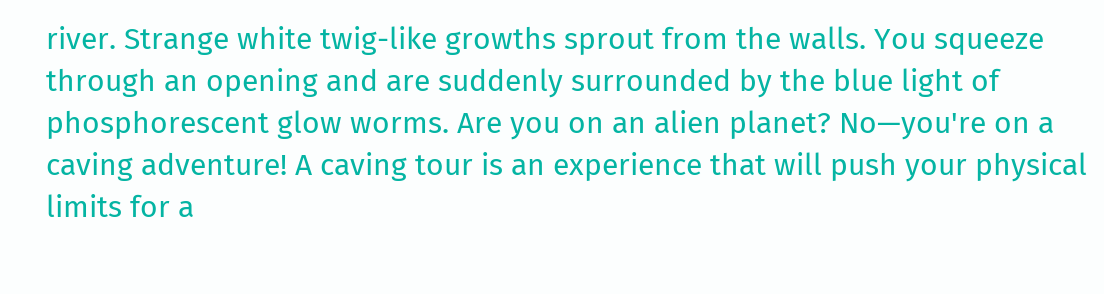river. Strange white twig-like growths sprout from the walls. You squeeze through an opening and are suddenly surrounded by the blue light of phosphorescent glow worms. Are you on an alien planet? No—you're on a caving adventure! A caving tour is an experience that will push your physical limits for a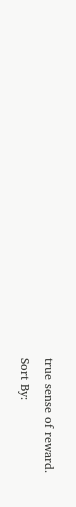true sense of reward.
Sort By: